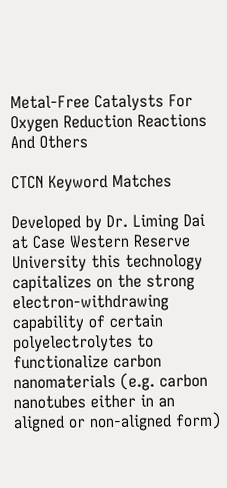Metal-Free Catalysts For Oxygen Reduction Reactions And Others

CTCN Keyword Matches

Developed by Dr. Liming Dai at Case Western Reserve University this technology capitalizes on the strong electron-withdrawing capability of certain polyelectrolytes to functionalize carbon nanomaterials (e.g. carbon nanotubes either in an aligned or non-aligned form)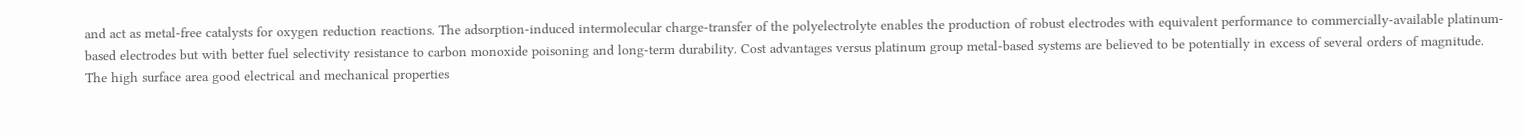and act as metal-free catalysts for oxygen reduction reactions. The adsorption-induced intermolecular charge-transfer of the polyelectrolyte enables the production of robust electrodes with equivalent performance to commercially-available platinum-based electrodes but with better fuel selectivity resistance to carbon monoxide poisoning and long-term durability. Cost advantages versus platinum group metal-based systems are believed to be potentially in excess of several orders of magnitude. The high surface area good electrical and mechanical properties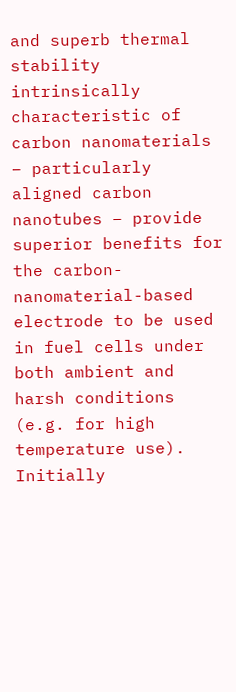and superb thermal stability intrinsically characteristic of carbon nanomaterials – particularly aligned carbon nanotubes – provide superior benefits for the carbon-nanomaterial-based electrode to be used in fuel cells under both ambient and harsh conditions (e.g. for high temperature use). Initially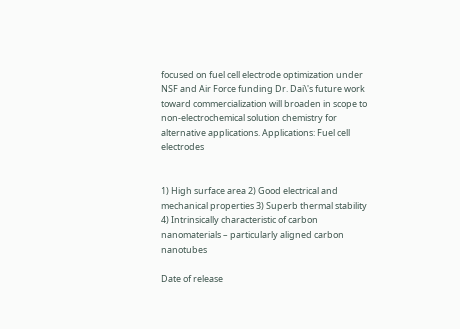focused on fuel cell electrode optimization under NSF and Air Force funding Dr. Dai\'s future work toward commercialization will broaden in scope to non-electrochemical solution chemistry for alternative applications. Applications: Fuel cell electrodes


1) High surface area 2) Good electrical and mechanical properties 3) Superb thermal stability 4) Intrinsically characteristic of carbon nanomaterials – particularly aligned carbon nanotubes

Date of release